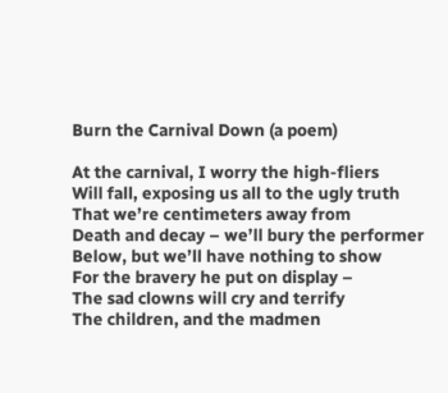Burn the Carnival Down (a poem)

At the carnival, I worry the high-fliers
Will fall, exposing us all to the ugly truth
That we’re centimeters away from
Death and decay – we’ll bury the performer
Below, but we’ll have nothing to show
For the bravery he put on display –
The sad clowns will cry and terrify
The children, and the madmen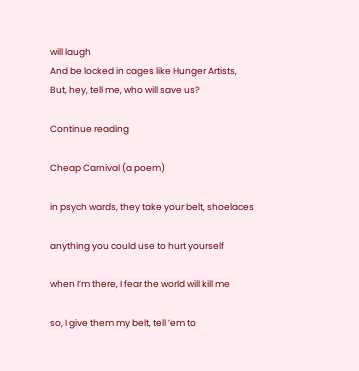will laugh
And be locked in cages like Hunger Artists,
But, hey, tell me, who will save us?

Continue reading

Cheap Carnival (a poem)

in psych wards, they take your belt, shoelaces

anything you could use to hurt yourself

when I’m there, I fear the world will kill me

so, I give them my belt, tell ’em to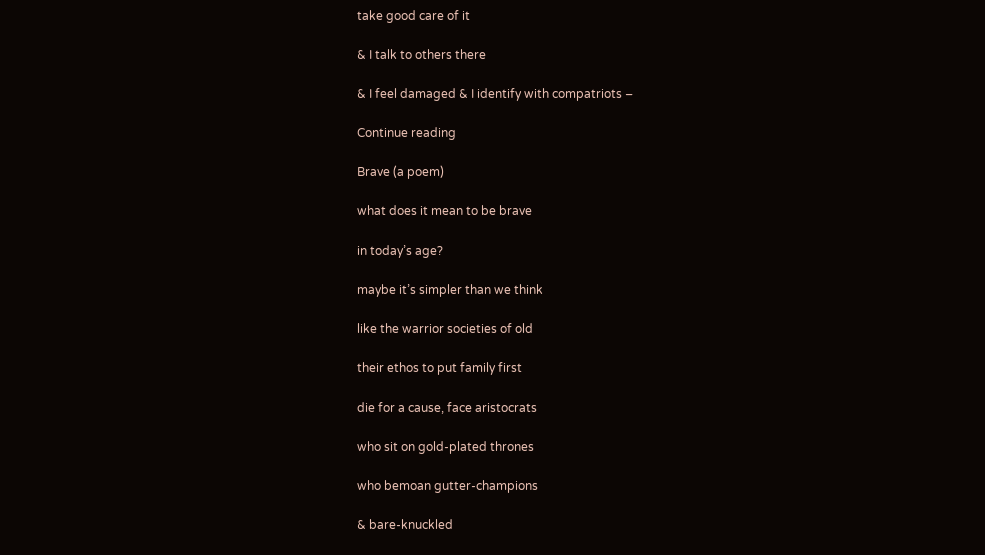take good care of it

& I talk to others there

& I feel damaged & I identify with compatriots –

Continue reading

Brave (a poem)

what does it mean to be brave

in today’s age?

maybe it’s simpler than we think

like the warrior societies of old

their ethos to put family first

die for a cause, face aristocrats

who sit on gold-plated thrones

who bemoan gutter-champions

& bare-knuckled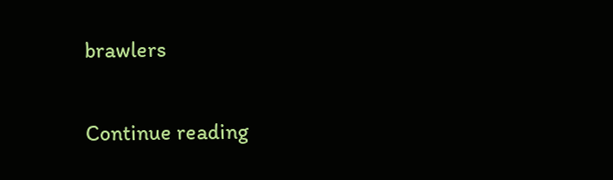brawlers

Continue reading